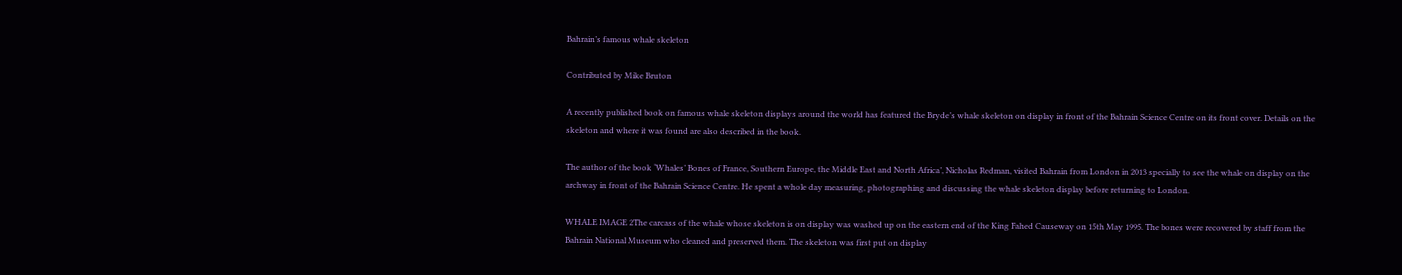Bahrain’s famous whale skeleton

Contributed by Mike Bruton

A recently published book on famous whale skeleton displays around the world has featured the Bryde’s whale skeleton on display in front of the Bahrain Science Centre on its front cover. Details on the skeleton and where it was found are also described in the book.

The author of the book ‘Whales’ Bones of France, Southern Europe, the Middle East and North Africa’, Nicholas Redman, visited Bahrain from London in 2013 specially to see the whale on display on the archway in front of the Bahrain Science Centre. He spent a whole day measuring, photographing and discussing the whale skeleton display before returning to London.

WHALE IMAGE 2The carcass of the whale whose skeleton is on display was washed up on the eastern end of the King Fahed Causeway on 15th May 1995. The bones were recovered by staff from the Bahrain National Museum who cleaned and preserved them. The skeleton was first put on display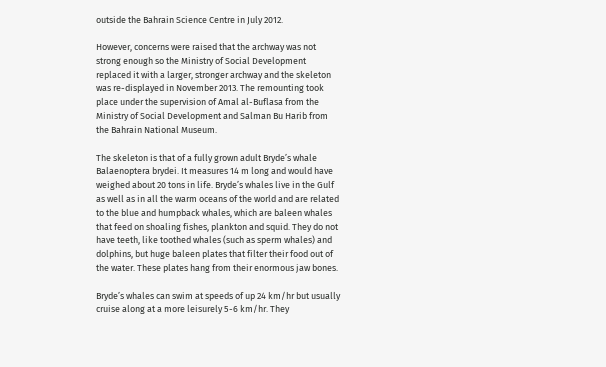outside the Bahrain Science Centre in July 2012.

However, concerns were raised that the archway was not strong enough so the Ministry of Social Development replaced it with a larger, stronger archway and the skeleton was re-displayed in November 2013. The remounting took place under the supervision of Amal al-Buflasa from the Ministry of Social Development and Salman Bu Harib from the Bahrain National Museum.

The skeleton is that of a fully grown adult Bryde’s whale Balaenoptera brydei. It measures 14 m long and would have weighed about 20 tons in life. Bryde’s whales live in the Gulf as well as in all the warm oceans of the world and are related to the blue and humpback whales, which are baleen whales that feed on shoaling fishes, plankton and squid. They do not have teeth, like toothed whales (such as sperm whales) and dolphins, but huge baleen plates that filter their food out of the water. These plates hang from their enormous jaw bones.

Bryde’s whales can swim at speeds of up 24 km/hr but usually cruise along at a more leisurely 5-6 km/hr. They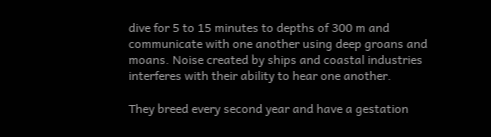dive for 5 to 15 minutes to depths of 300 m and communicate with one another using deep groans and moans. Noise created by ships and coastal industries interferes with their ability to hear one another.

They breed every second year and have a gestation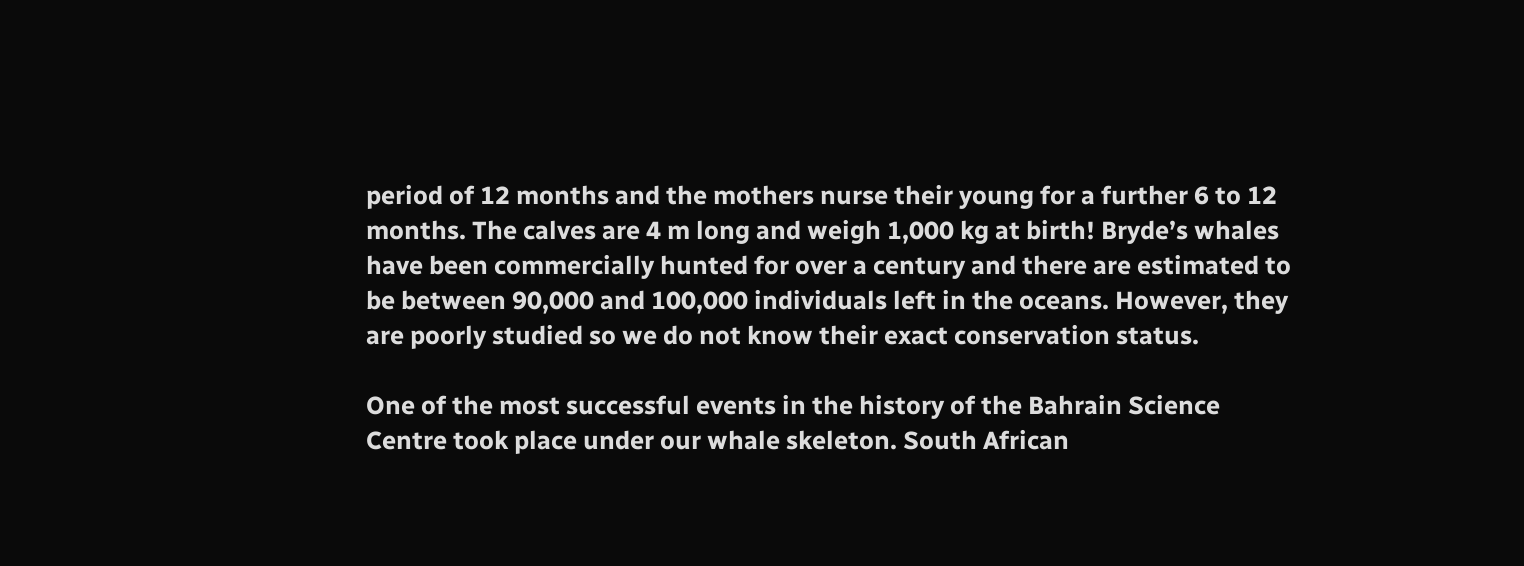period of 12 months and the mothers nurse their young for a further 6 to 12 months. The calves are 4 m long and weigh 1,000 kg at birth! Bryde’s whales have been commercially hunted for over a century and there are estimated to be between 90,000 and 100,000 individuals left in the oceans. However, they are poorly studied so we do not know their exact conservation status.

One of the most successful events in the history of the Bahrain Science Centre took place under our whale skeleton. South African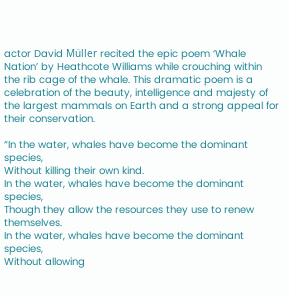actor David Müller recited the epic poem ‘Whale Nation’ by Heathcote Williams while crouching within the rib cage of the whale. This dramatic poem is a celebration of the beauty, intelligence and majesty of the largest mammals on Earth and a strong appeal for their conservation.

“In the water, whales have become the dominant species,
Without killing their own kind.
In the water, whales have become the dominant species,
Though they allow the resources they use to renew themselves.
In the water, whales have become the dominant species,
Without allowing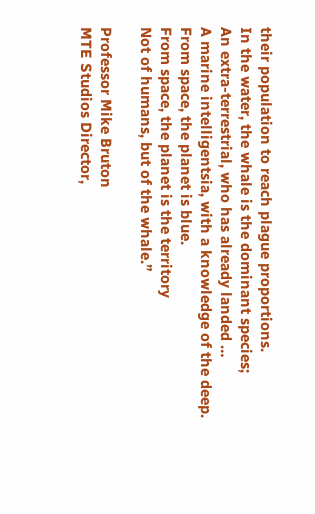their population to reach plague proportions.
In the water, the whale is the dominant species;
An extra-terrestrial, who has already landed …
A marine intelligentsia, with a knowledge of the deep.
From space, the planet is blue.
From space, the planet is the territory
Not of humans, but of the whale.”

Professor Mike Bruton
MTE Studios Director,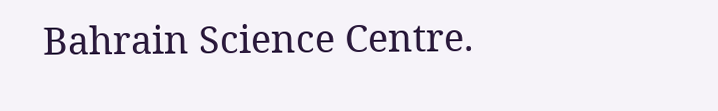Bahrain Science Centre.